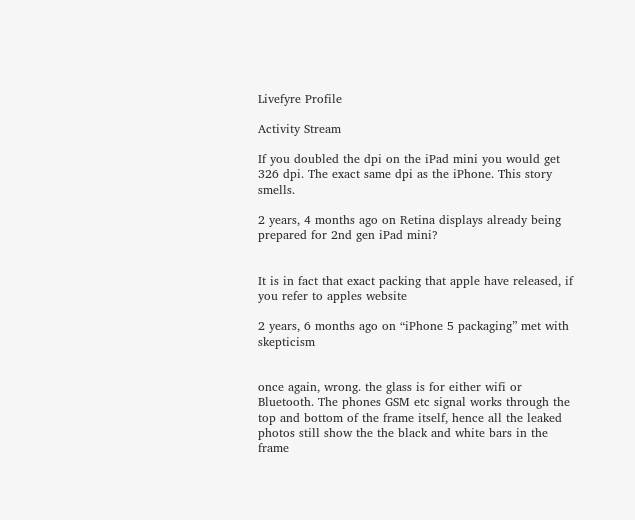Livefyre Profile

Activity Stream

If you doubled the dpi on the iPad mini you would get 326 dpi. The exact same dpi as the iPhone. This story smells.

2 years, 4 months ago on Retina displays already being prepared for 2nd gen iPad mini?


It is in fact that exact packing that apple have released, if you refer to apples website

2 years, 6 months ago on “iPhone 5 packaging” met with skepticism


once again, wrong. the glass is for either wifi or Bluetooth. The phones GSM etc signal works through the top and bottom of the frame itself, hence all the leaked photos still show the the black and white bars in the frame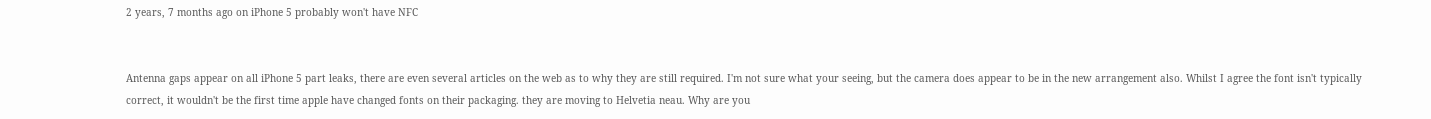2 years, 7 months ago on iPhone 5 probably won't have NFC


Antenna gaps appear on all iPhone 5 part leaks, there are even several articles on the web as to why they are still required. I'm not sure what your seeing, but the camera does appear to be in the new arrangement also. Whilst I agree the font isn't typically correct, it wouldn't be the first time apple have changed fonts on their packaging. they are moving to Helvetia neau. Why are you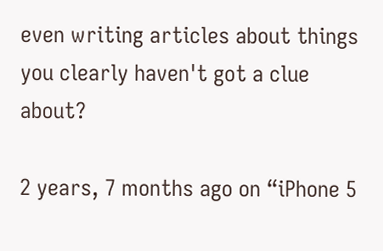even writing articles about things you clearly haven't got a clue about?

2 years, 7 months ago on “iPhone 5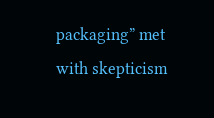packaging” met with skepticism